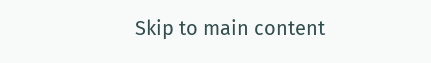Skip to main content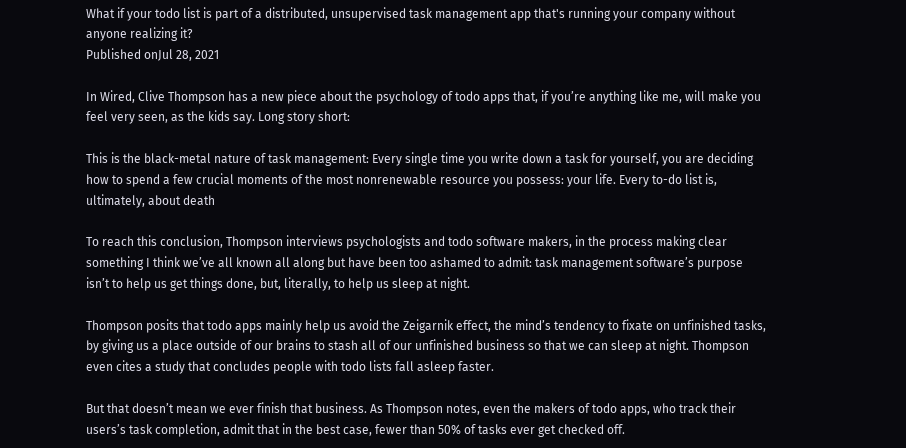What if your todo list is part of a distributed, unsupervised task management app that's running your company without anyone realizing it?
Published onJul 28, 2021

In Wired, Clive Thompson has a new piece about the psychology of todo apps that, if you’re anything like me, will make you feel very seen, as the kids say. Long story short:

This is the black-metal nature of task management: Every single time you write down a task for yourself, you are deciding how to spend a few crucial moments of the most nonrenewable resource you possess: your life. Every to-do list is, ultimately, about death

To reach this conclusion, Thompson interviews psychologists and todo software makers, in the process making clear something I think we’ve all known all along but have been too ashamed to admit: task management software’s purpose isn’t to help us get things done, but, literally, to help us sleep at night.

Thompson posits that todo apps mainly help us avoid the Zeigarnik effect, the mind’s tendency to fixate on unfinished tasks, by giving us a place outside of our brains to stash all of our unfinished business so that we can sleep at night. Thompson even cites a study that concludes people with todo lists fall asleep faster.

But that doesn’t mean we ever finish that business. As Thompson notes, even the makers of todo apps, who track their users’s task completion, admit that in the best case, fewer than 50% of tasks ever get checked off.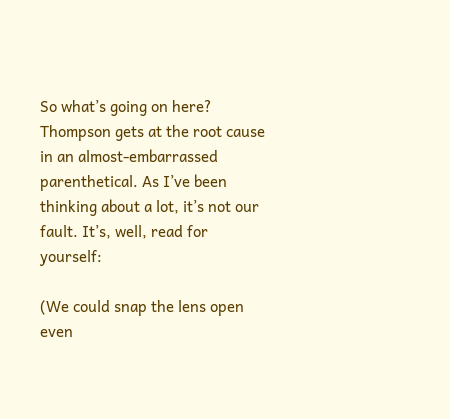So what’s going on here? Thompson gets at the root cause in an almost-embarrassed parenthetical. As I’ve been thinking about a lot, it’s not our fault. It’s, well, read for yourself:

(We could snap the lens open even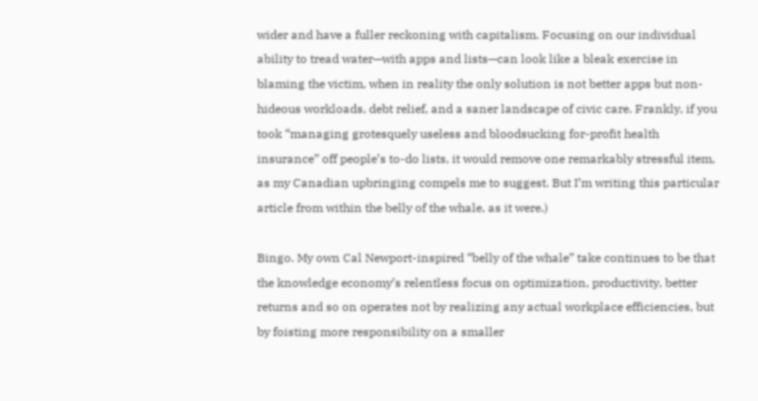wider and have a fuller reckoning with capitalism. Focusing on our individual ability to tread water—with apps and lists—can look like a bleak exercise in blaming the victim, when in reality the only solution is not better apps but non-hideous workloads, debt relief, and a saner landscape of civic care. Frankly, if you took “managing grotesquely useless and bloodsucking for-profit health insurance” off people’s to-do lists, it would remove one remarkably stressful item, as my Canadian upbringing compels me to suggest. But I’m writing this particular article from within the belly of the whale, as it were.)

Bingo. My own Cal Newport-inspired “belly of the whale” take continues to be that the knowledge economy’s relentless focus on optimization, productivity, better returns and so on operates not by realizing any actual workplace efficiencies, but by foisting more responsibility on a smaller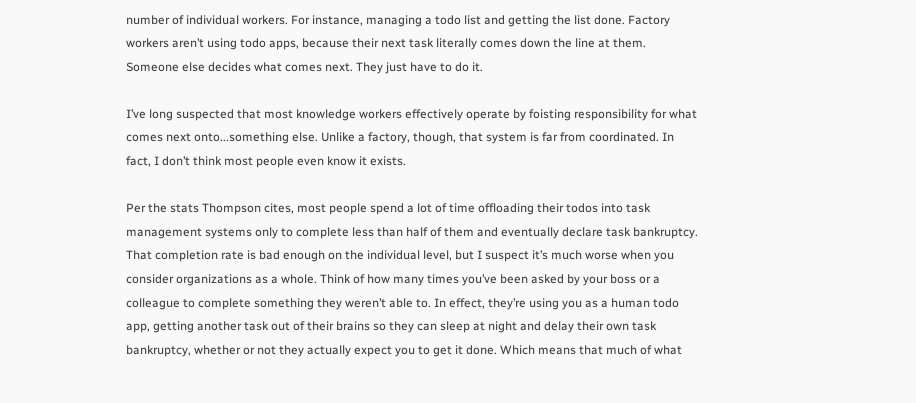number of individual workers. For instance, managing a todo list and getting the list done. Factory workers aren’t using todo apps, because their next task literally comes down the line at them. Someone else decides what comes next. They just have to do it.

I’ve long suspected that most knowledge workers effectively operate by foisting responsibility for what comes next onto...something else. Unlike a factory, though, that system is far from coordinated. In fact, I don’t think most people even know it exists.

Per the stats Thompson cites, most people spend a lot of time offloading their todos into task management systems only to complete less than half of them and eventually declare task bankruptcy. That completion rate is bad enough on the individual level, but I suspect it’s much worse when you consider organizations as a whole. Think of how many times you’ve been asked by your boss or a colleague to complete something they weren’t able to. In effect, they’re using you as a human todo app, getting another task out of their brains so they can sleep at night and delay their own task bankruptcy, whether or not they actually expect you to get it done. Which means that much of what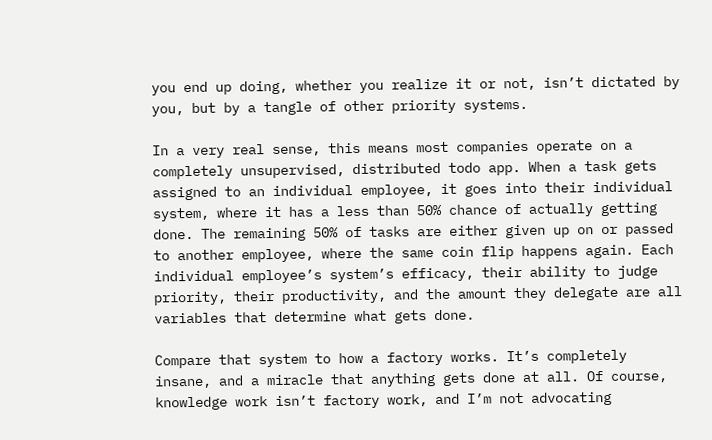you end up doing, whether you realize it or not, isn’t dictated by you, but by a tangle of other priority systems.

In a very real sense, this means most companies operate on a completely unsupervised, distributed todo app. When a task gets assigned to an individual employee, it goes into their individual system, where it has a less than 50% chance of actually getting done. The remaining 50% of tasks are either given up on or passed to another employee, where the same coin flip happens again. Each individual employee’s system’s efficacy, their ability to judge priority, their productivity, and the amount they delegate are all variables that determine what gets done.

Compare that system to how a factory works. It’s completely insane, and a miracle that anything gets done at all. Of course, knowledge work isn’t factory work, and I’m not advocating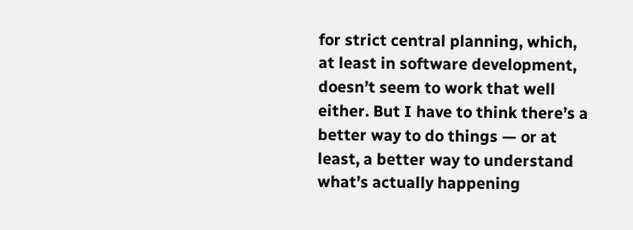for strict central planning, which, at least in software development, doesn’t seem to work that well either. But I have to think there’s a better way to do things — or at least, a better way to understand what’s actually happening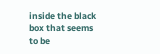inside the black box that seems to be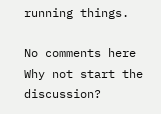running things.

No comments here
Why not start the discussion?